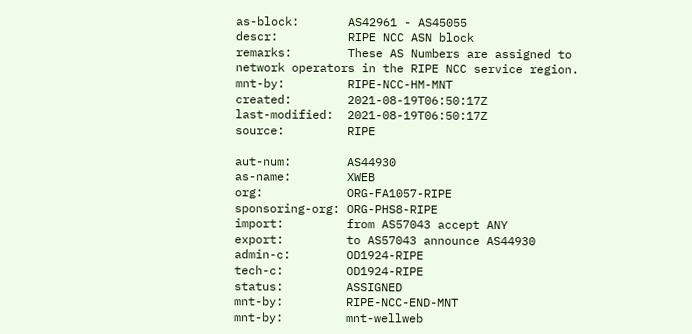as-block:       AS42961 - AS45055
descr:          RIPE NCC ASN block
remarks:        These AS Numbers are assigned to network operators in the RIPE NCC service region.
mnt-by:         RIPE-NCC-HM-MNT
created:        2021-08-19T06:50:17Z
last-modified:  2021-08-19T06:50:17Z
source:         RIPE

aut-num:        AS44930
as-name:        XWEB
org:            ORG-FA1057-RIPE
sponsoring-org: ORG-PHS8-RIPE
import:         from AS57043 accept ANY
export:         to AS57043 announce AS44930
admin-c:        OD1924-RIPE
tech-c:         OD1924-RIPE
status:         ASSIGNED
mnt-by:         RIPE-NCC-END-MNT
mnt-by:         mnt-wellweb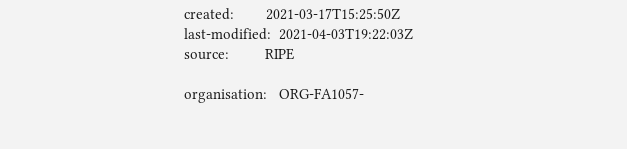created:        2021-03-17T15:25:50Z
last-modified:  2021-04-03T19:22:03Z
source:         RIPE

organisation:   ORG-FA1057-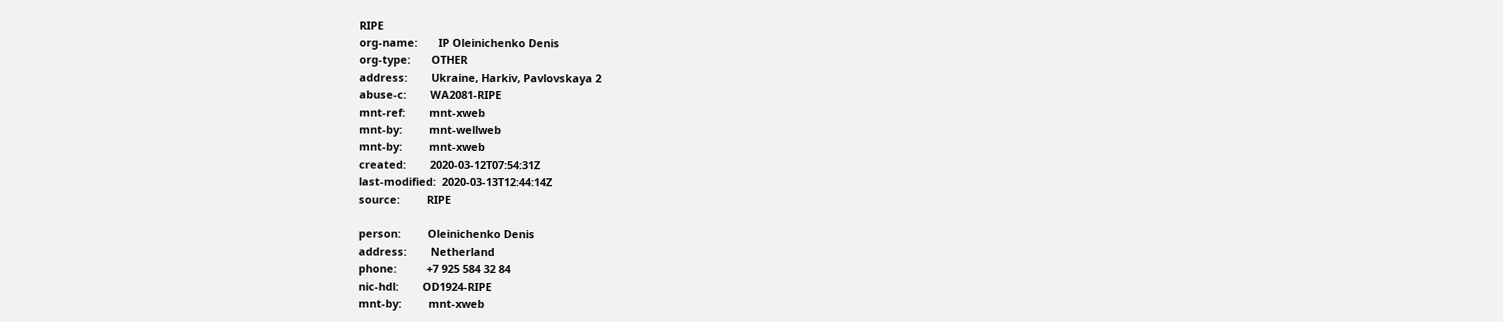RIPE
org-name:       IP Oleinichenko Denis
org-type:       OTHER
address:        Ukraine, Harkiv, Pavlovskaya 2
abuse-c:        WA2081-RIPE
mnt-ref:        mnt-xweb
mnt-by:         mnt-wellweb
mnt-by:         mnt-xweb
created:        2020-03-12T07:54:31Z
last-modified:  2020-03-13T12:44:14Z
source:         RIPE

person:         Oleinichenko Denis
address:        Netherland
phone:          +7 925 584 32 84
nic-hdl:        OD1924-RIPE
mnt-by:         mnt-xweb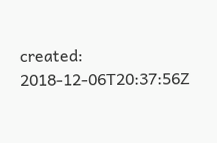created:        2018-12-06T20:37:56Z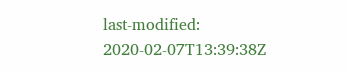last-modified:  2020-02-07T13:39:38Z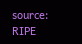source:         RIPE